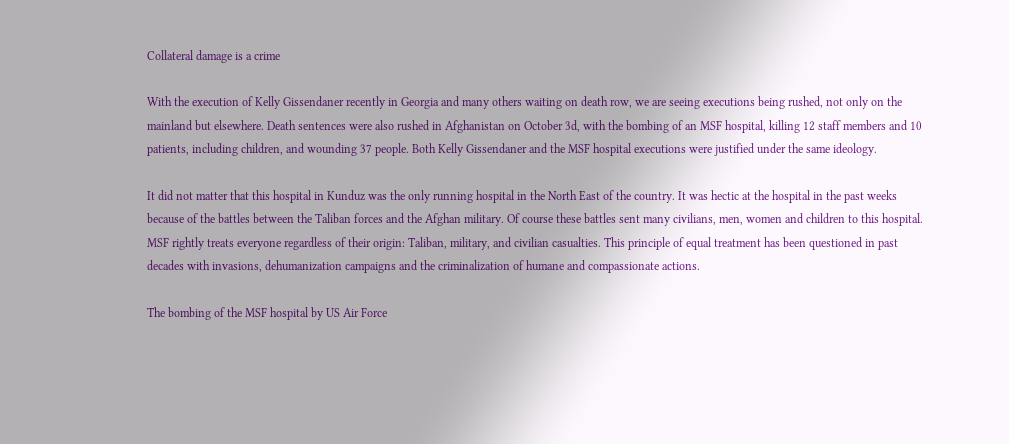Collateral damage is a crime

With the execution of Kelly Gissendaner recently in Georgia and many others waiting on death row, we are seeing executions being rushed, not only on the mainland but elsewhere. Death sentences were also rushed in Afghanistan on October 3d, with the bombing of an MSF hospital, killing 12 staff members and 10 patients, including children, and wounding 37 people. Both Kelly Gissendaner and the MSF hospital executions were justified under the same ideology.

It did not matter that this hospital in Kunduz was the only running hospital in the North East of the country. It was hectic at the hospital in the past weeks because of the battles between the Taliban forces and the Afghan military. Of course these battles sent many civilians, men, women and children to this hospital. MSF rightly treats everyone regardless of their origin: Taliban, military, and civilian casualties. This principle of equal treatment has been questioned in past decades with invasions, dehumanization campaigns and the criminalization of humane and compassionate actions.

The bombing of the MSF hospital by US Air Force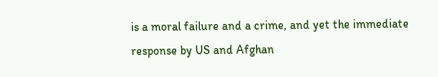is a moral failure and a crime, and yet the immediate response by US and Afghan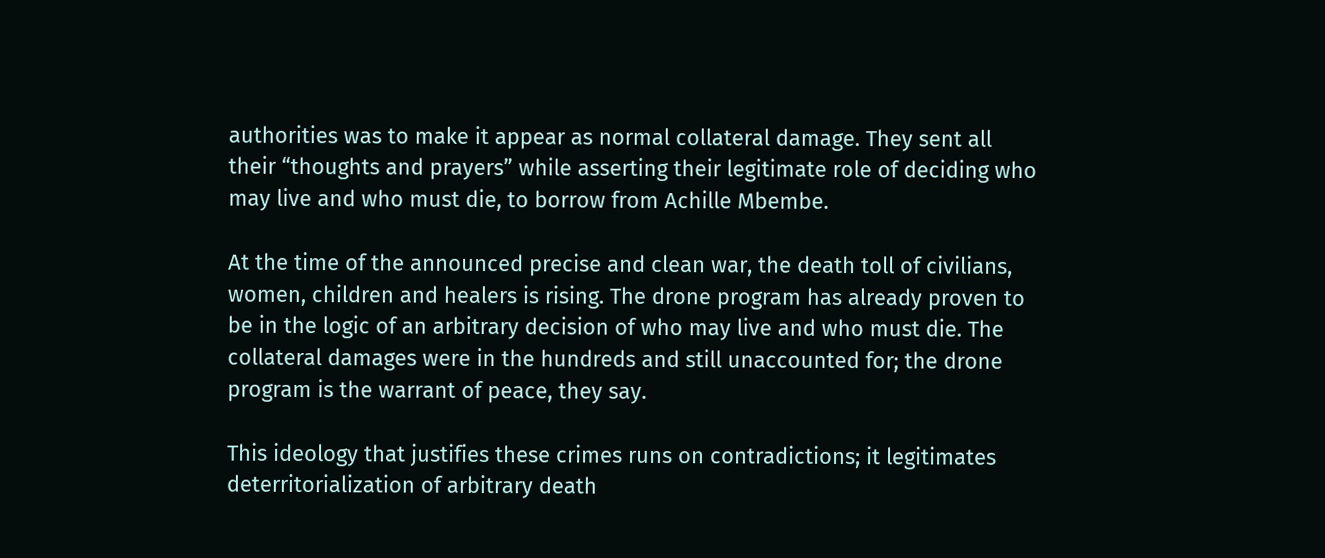authorities was to make it appear as normal collateral damage. They sent all their “thoughts and prayers” while asserting their legitimate role of deciding who may live and who must die, to borrow from Achille Mbembe.

At the time of the announced precise and clean war, the death toll of civilians, women, children and healers is rising. The drone program has already proven to be in the logic of an arbitrary decision of who may live and who must die. The collateral damages were in the hundreds and still unaccounted for; the drone program is the warrant of peace, they say.

This ideology that justifies these crimes runs on contradictions; it legitimates deterritorialization of arbitrary death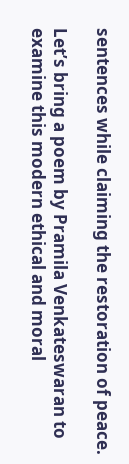sentences while claiming the restoration of peace.

Let’s bring a poem by Pramila Venkateswaran to examine this modern ethical and moral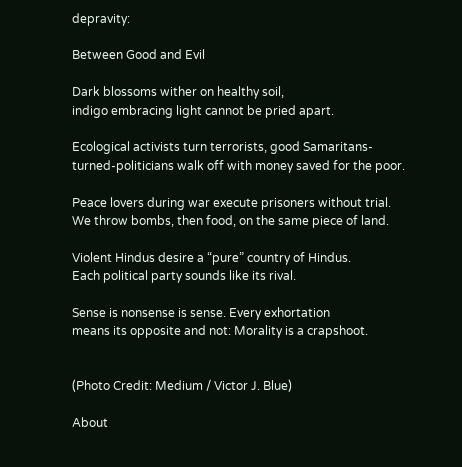depravity:

Between Good and Evil

Dark blossoms wither on healthy soil,
indigo embracing light cannot be pried apart.

Ecological activists turn terrorists, good Samaritans-
turned-politicians walk off with money saved for the poor.

Peace lovers during war execute prisoners without trial.
We throw bombs, then food, on the same piece of land.

Violent Hindus desire a “pure” country of Hindus.
Each political party sounds like its rival.

Sense is nonsense is sense. Every exhortation
means its opposite and not: Morality is a crapshoot.


(Photo Credit: Medium / Victor J. Blue)

About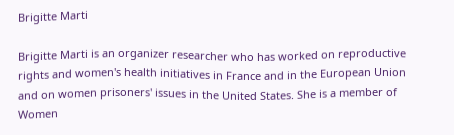Brigitte Marti

Brigitte Marti is an organizer researcher who has worked on reproductive rights and women's health initiatives in France and in the European Union and on women prisoners' issues in the United States. She is a member of Women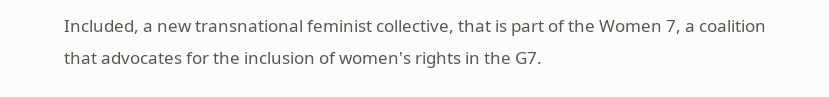Included, a new transnational feminist collective, that is part of the Women 7, a coalition that advocates for the inclusion of women's rights in the G7.